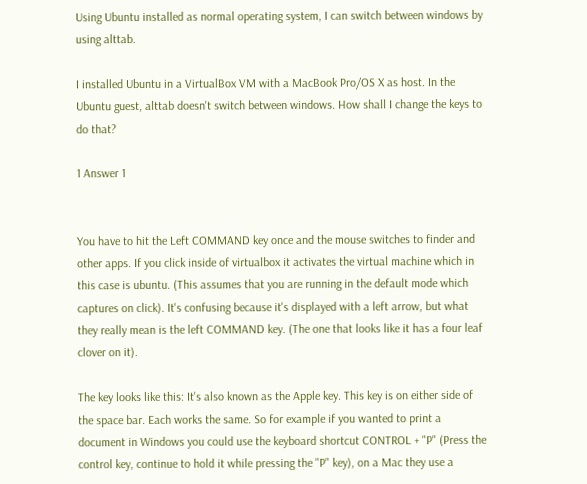Using Ubuntu installed as normal operating system, I can switch between windows by using alttab.

I installed Ubuntu in a VirtualBox VM with a MacBook Pro/OS X as host. In the Ubuntu guest, alttab doesn't switch between windows. How shall I change the keys to do that?

1 Answer 1


You have to hit the Left COMMAND key once and the mouse switches to finder and other apps. If you click inside of virtualbox it activates the virtual machine which in this case is ubuntu. (This assumes that you are running in the default mode which captures on click). It's confusing because it's displayed with a left arrow, but what they really mean is the left COMMAND key. (The one that looks like it has a four leaf clover on it).

The key looks like this: It's also known as the Apple key. This key is on either side of the space bar. Each works the same. So for example if you wanted to print a document in Windows you could use the keyboard shortcut CONTROL + "P" (Press the control key, continue to hold it while pressing the "P" key), on a Mac they use a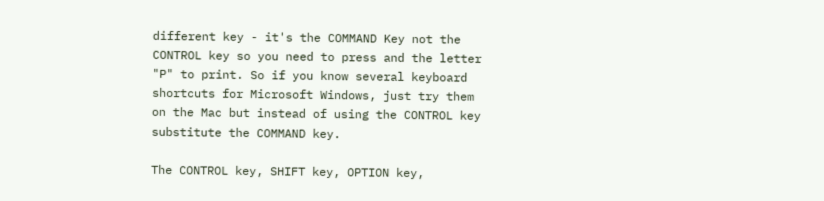different key - it's the COMMAND Key not the CONTROL key so you need to press and the letter "P" to print. So if you know several keyboard shortcuts for Microsoft Windows, just try them on the Mac but instead of using the CONTROL key substitute the COMMAND key.

The CONTROL key, SHIFT key, OPTION key,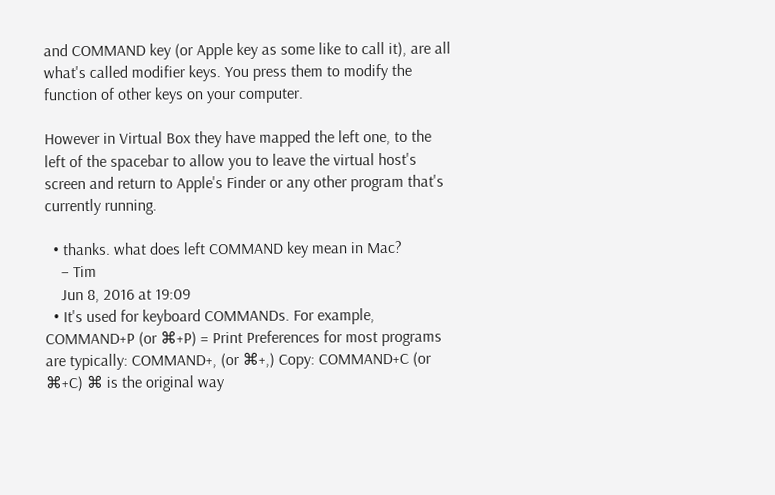and COMMAND key (or Apple key as some like to call it), are all what's called modifier keys. You press them to modify the function of other keys on your computer.

However in Virtual Box they have mapped the left one, to the left of the spacebar to allow you to leave the virtual host's screen and return to Apple's Finder or any other program that's currently running.

  • thanks. what does left COMMAND key mean in Mac?
    – Tim
    Jun 8, 2016 at 19:09
  • It's used for keyboard COMMANDs. For example, COMMAND+P (or ⌘+P) = Print Preferences for most programs are typically: COMMAND+, (or ⌘+,) Copy: COMMAND+C (or ⌘+C) ⌘ is the original way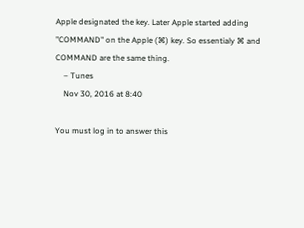Apple designated the key. Later Apple started adding "COMMAND" on the Apple (⌘) key. So essentialy ⌘ and COMMAND are the same thing.
    – Tunes
    Nov 30, 2016 at 8:40

You must log in to answer this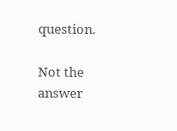question.

Not the answer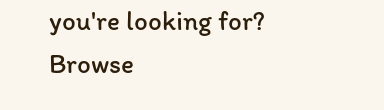you're looking for? Browse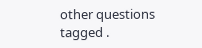other questions tagged .